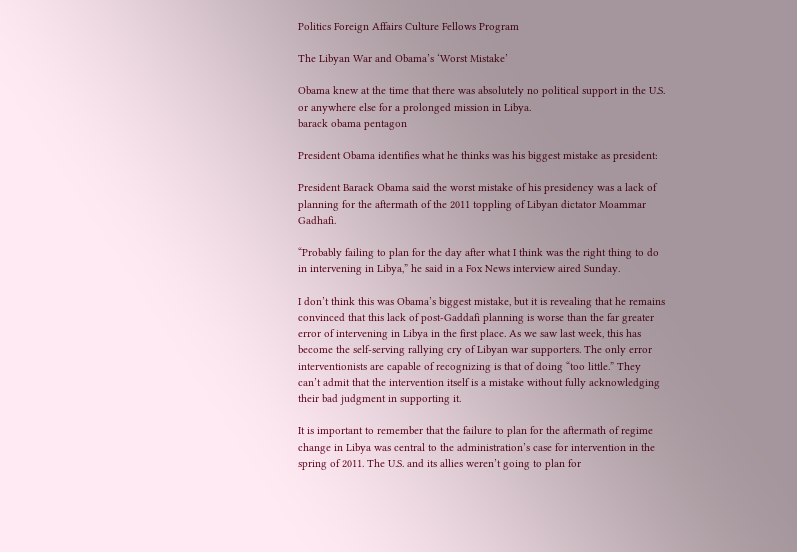Politics Foreign Affairs Culture Fellows Program

The Libyan War and Obama’s ‘Worst Mistake’

Obama knew at the time that there was absolutely no political support in the U.S. or anywhere else for a prolonged mission in Libya.
barack obama pentagon

President Obama identifies what he thinks was his biggest mistake as president:

President Barack Obama said the worst mistake of his presidency was a lack of planning for the aftermath of the 2011 toppling of Libyan dictator Moammar Gadhafi.

“Probably failing to plan for the day after what I think was the right thing to do in intervening in Libya,” he said in a Fox News interview aired Sunday.

I don’t think this was Obama’s biggest mistake, but it is revealing that he remains convinced that this lack of post-Gaddafi planning is worse than the far greater error of intervening in Libya in the first place. As we saw last week, this has become the self-serving rallying cry of Libyan war supporters. The only error interventionists are capable of recognizing is that of doing “too little.” They can’t admit that the intervention itself is a mistake without fully acknowledging their bad judgment in supporting it.

It is important to remember that the failure to plan for the aftermath of regime change in Libya was central to the administration’s case for intervention in the spring of 2011. The U.S. and its allies weren’t going to plan for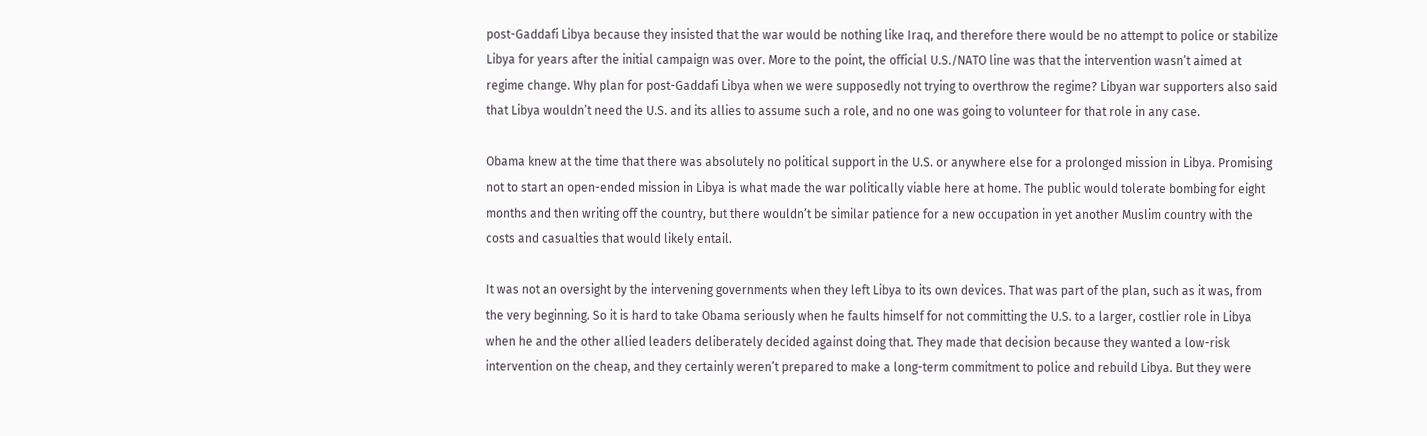post-Gaddafi Libya because they insisted that the war would be nothing like Iraq, and therefore there would be no attempt to police or stabilize Libya for years after the initial campaign was over. More to the point, the official U.S./NATO line was that the intervention wasn’t aimed at regime change. Why plan for post-Gaddafi Libya when we were supposedly not trying to overthrow the regime? Libyan war supporters also said that Libya wouldn’t need the U.S. and its allies to assume such a role, and no one was going to volunteer for that role in any case.

Obama knew at the time that there was absolutely no political support in the U.S. or anywhere else for a prolonged mission in Libya. Promising not to start an open-ended mission in Libya is what made the war politically viable here at home. The public would tolerate bombing for eight months and then writing off the country, but there wouldn’t be similar patience for a new occupation in yet another Muslim country with the costs and casualties that would likely entail.

It was not an oversight by the intervening governments when they left Libya to its own devices. That was part of the plan, such as it was, from the very beginning. So it is hard to take Obama seriously when he faults himself for not committing the U.S. to a larger, costlier role in Libya when he and the other allied leaders deliberately decided against doing that. They made that decision because they wanted a low-risk intervention on the cheap, and they certainly weren’t prepared to make a long-term commitment to police and rebuild Libya. But they were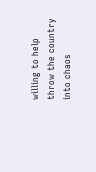willing to help throw the country into chaos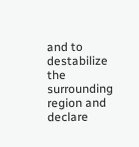and to destabilize the surrounding region and declare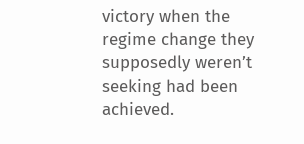victory when the regime change they supposedly weren’t seeking had been achieved.